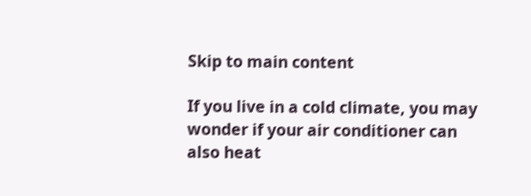Skip to main content

If you live in a cold climate, you may wonder if your air conditioner can also heat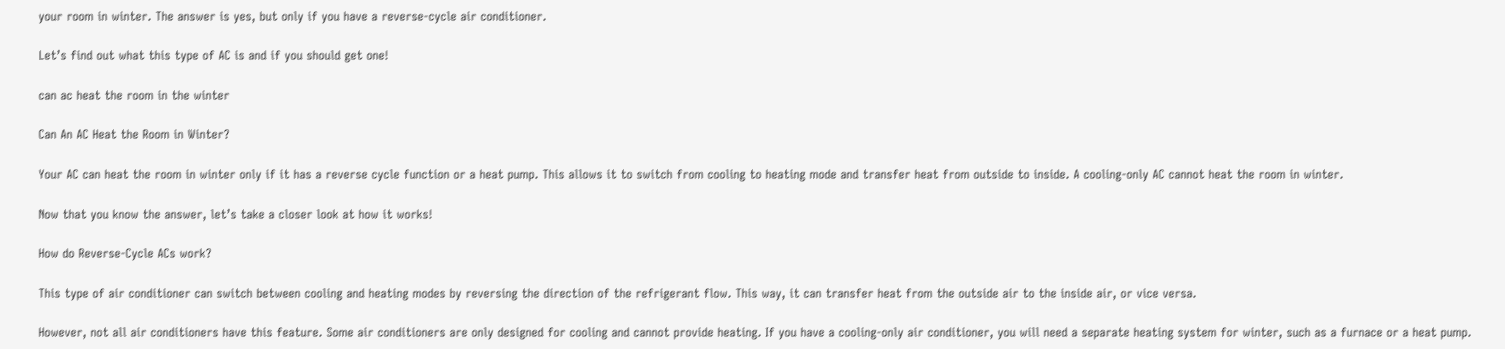your room in winter. The answer is yes, but only if you have a reverse-cycle air conditioner.

Let’s find out what this type of AC is and if you should get one!

can ac heat the room in the winter

Can An AC Heat the Room in Winter?

Your AC can heat the room in winter only if it has a reverse cycle function or a heat pump. This allows it to switch from cooling to heating mode and transfer heat from outside to inside. A cooling-only AC cannot heat the room in winter.

Now that you know the answer, let’s take a closer look at how it works!

How do Reverse-Cycle ACs work?

This type of air conditioner can switch between cooling and heating modes by reversing the direction of the refrigerant flow. This way, it can transfer heat from the outside air to the inside air, or vice versa.

However, not all air conditioners have this feature. Some air conditioners are only designed for cooling and cannot provide heating. If you have a cooling-only air conditioner, you will need a separate heating system for winter, such as a furnace or a heat pump.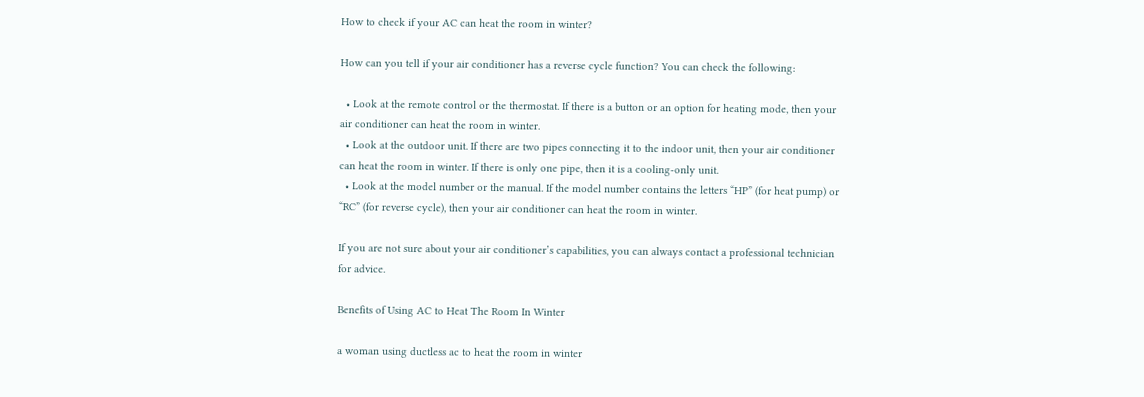How to check if your AC can heat the room in winter?

How can you tell if your air conditioner has a reverse cycle function? You can check the following:

  • Look at the remote control or the thermostat. If there is a button or an option for heating mode, then your air conditioner can heat the room in winter.
  • Look at the outdoor unit. If there are two pipes connecting it to the indoor unit, then your air conditioner can heat the room in winter. If there is only one pipe, then it is a cooling-only unit.
  • Look at the model number or the manual. If the model number contains the letters “HP” (for heat pump) or “RC” (for reverse cycle), then your air conditioner can heat the room in winter.

If you are not sure about your air conditioner’s capabilities, you can always contact a professional technician for advice.

Benefits of Using AC to Heat The Room In Winter

a woman using ductless ac to heat the room in winter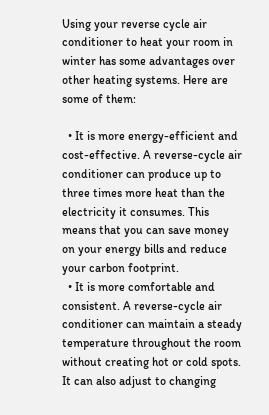Using your reverse cycle air conditioner to heat your room in winter has some advantages over other heating systems. Here are some of them:

  • It is more energy-efficient and cost-effective. A reverse-cycle air conditioner can produce up to three times more heat than the electricity it consumes. This means that you can save money on your energy bills and reduce your carbon footprint.
  • It is more comfortable and consistent. A reverse-cycle air conditioner can maintain a steady temperature throughout the room without creating hot or cold spots. It can also adjust to changing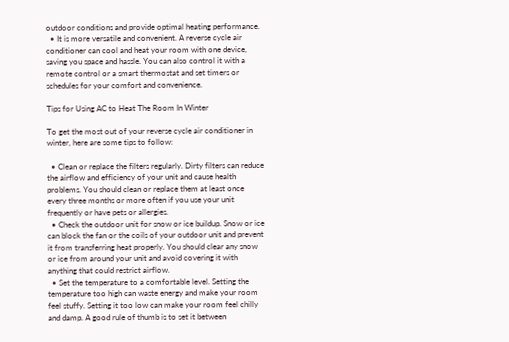outdoor conditions and provide optimal heating performance.
  • It is more versatile and convenient. A reverse cycle air conditioner can cool and heat your room with one device, saving you space and hassle. You can also control it with a remote control or a smart thermostat and set timers or schedules for your comfort and convenience.

Tips for Using AC to Heat The Room In Winter

To get the most out of your reverse cycle air conditioner in winter, here are some tips to follow:

  • Clean or replace the filters regularly. Dirty filters can reduce the airflow and efficiency of your unit and cause health problems. You should clean or replace them at least once every three months or more often if you use your unit frequently or have pets or allergies.
  • Check the outdoor unit for snow or ice buildup. Snow or ice can block the fan or the coils of your outdoor unit and prevent it from transferring heat properly. You should clear any snow or ice from around your unit and avoid covering it with anything that could restrict airflow.
  • Set the temperature to a comfortable level. Setting the temperature too high can waste energy and make your room feel stuffy. Setting it too low can make your room feel chilly and damp. A good rule of thumb is to set it between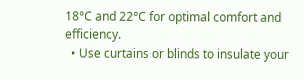18°C and 22°C for optimal comfort and efficiency.
  • Use curtains or blinds to insulate your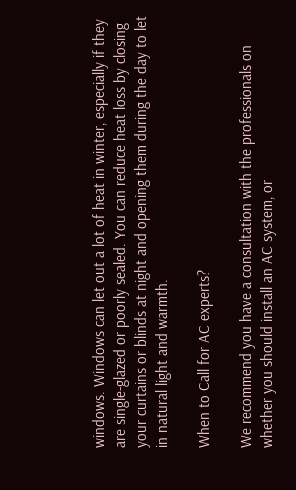windows. Windows can let out a lot of heat in winter, especially if they are single-glazed or poorly sealed. You can reduce heat loss by closing your curtains or blinds at night and opening them during the day to let in natural light and warmth.

When to Call for AC experts?

We recommend you have a consultation with the professionals on whether you should install an AC system, or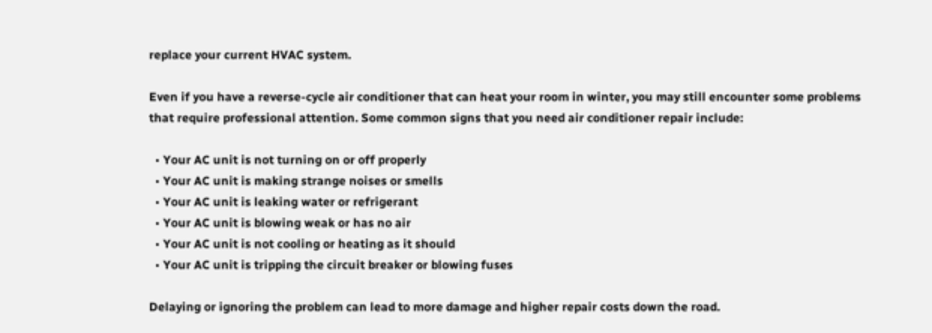replace your current HVAC system.

Even if you have a reverse-cycle air conditioner that can heat your room in winter, you may still encounter some problems that require professional attention. Some common signs that you need air conditioner repair include:

  • Your AC unit is not turning on or off properly
  • Your AC unit is making strange noises or smells
  • Your AC unit is leaking water or refrigerant
  • Your AC unit is blowing weak or has no air
  • Your AC unit is not cooling or heating as it should
  • Your AC unit is tripping the circuit breaker or blowing fuses

Delaying or ignoring the problem can lead to more damage and higher repair costs down the road.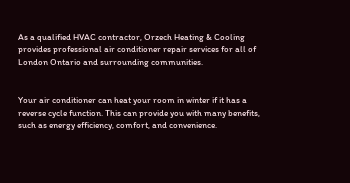As a qualified HVAC contractor, Orzech Heating & Cooling provides professional air conditioner repair services for all of London Ontario and surrounding communities.


Your air conditioner can heat your room in winter if it has a reverse cycle function. This can provide you with many benefits, such as energy efficiency, comfort, and convenience.